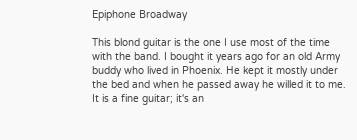Epiphone Broadway

This blond guitar is the one I use most of the time with the band. I bought it years ago for an old Army buddy who lived in Phoenix. He kept it mostly under the bed and when he passed away he willed it to me. It is a fine guitar; it's an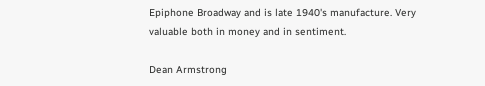Epiphone Broadway and is late 1940's manufacture. Very valuable both in money and in sentiment.

Dean Armstrong